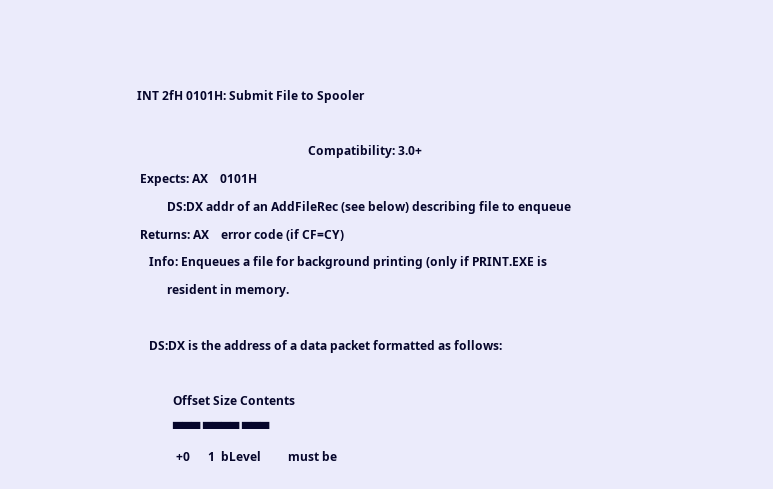INT 2fH 0101H: Submit File to Spooler

                                                         Compatibility: 3.0+
 Expects: AX    0101H
          DS:DX addr of an AddFileRec (see below) describing file to enqueue
 Returns: AX    error code (if CF=CY)
    Info: Enqueues a file for background printing (only if PRINT.EXE is
          resident in memory.

    DS:DX is the address of a data packet formatted as follows:

            Offset Size Contents
            ▀▀▀ ▀▀▀▀ ▀▀▀
             +0      1  bLevel         must be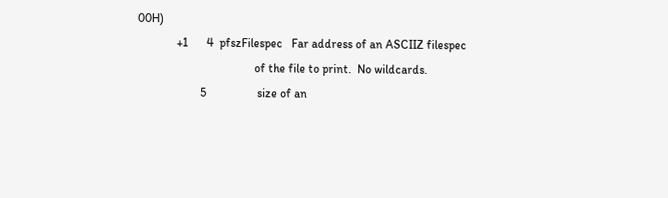00H)
             +1      4  pfszFilespec   Far address of an ASCIIZ filespec
                                       of the file to print.  No wildcards.
                     5                 size of an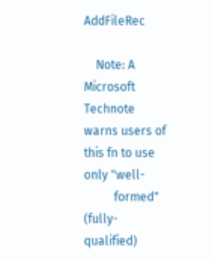AddFileRec

    Note: A Microsoft Technote warns users of this fn to use only "well-
          formed" (fully-qualified)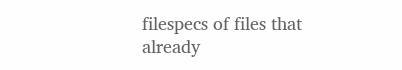filespecs of files that already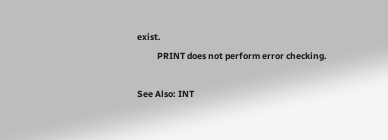exist.
          PRINT does not perform error checking.

See Also: INT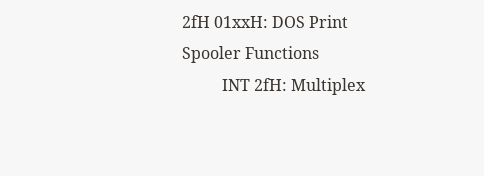2fH 01xxH: DOS Print Spooler Functions
          INT 2fH: Multiplex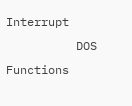Interrupt
          DOS Functions